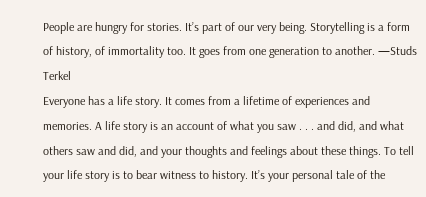People are hungry for stories. It’s part of our very being. Storytelling is a form of history, of immortality too. It goes from one generation to another. —Studs Terkel
Everyone has a life story. It comes from a lifetime of experiences and memories. A life story is an account of what you saw . . . and did, and what others saw and did, and your thoughts and feelings about these things. To tell your life story is to bear witness to history. It’s your personal tale of the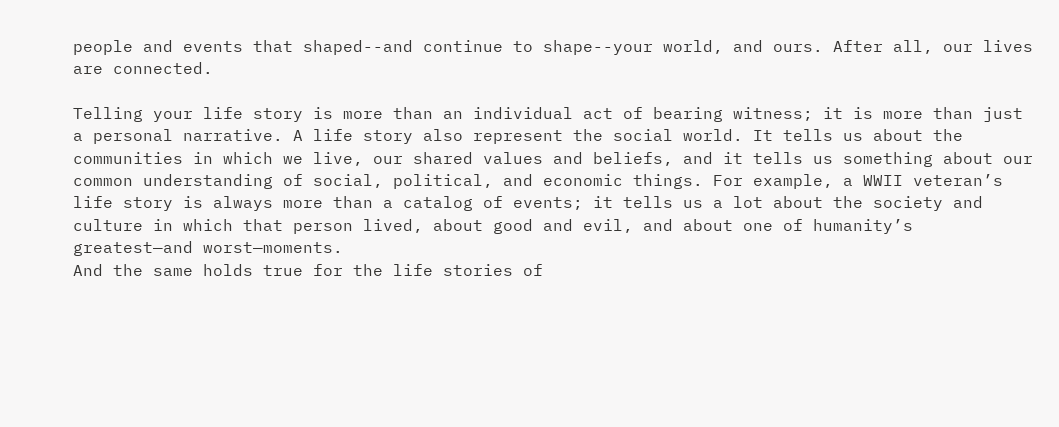people and events that shaped--and continue to shape--your world, and ours. After all, our lives are connected.

Telling your life story is more than an individual act of bearing witness; it is more than just a personal narrative. A life story also represent the social world. It tells us about the communities in which we live, our shared values and beliefs, and it tells us something about our common understanding of social, political, and economic things. For example, a WWII veteran’s life story is always more than a catalog of events; it tells us a lot about the society and culture in which that person lived, about good and evil, and about one of humanity’s greatest—and worst—moments.
And the same holds true for the life stories of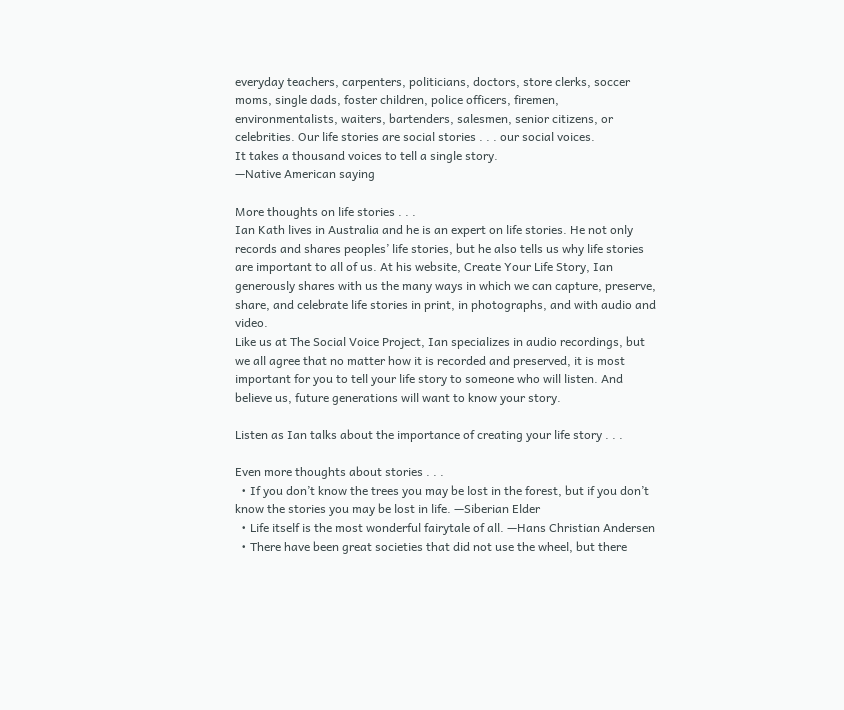everyday teachers, carpenters, politicians, doctors, store clerks, soccer moms, single dads, foster children, police officers, firemen, environmentalists, waiters, bartenders, salesmen, senior citizens, or celebrities. Our life stories are social stories . . . our social voices.
It takes a thousand voices to tell a single story.
—Native American saying

More thoughts on life stories . . .
Ian Kath lives in Australia and he is an expert on life stories. He not only records and shares peoples’ life stories, but he also tells us why life stories are important to all of us. At his website, Create Your Life Story, Ian generously shares with us the many ways in which we can capture, preserve, share, and celebrate life stories in print, in photographs, and with audio and video.
Like us at The Social Voice Project, Ian specializes in audio recordings, but we all agree that no matter how it is recorded and preserved, it is most important for you to tell your life story to someone who will listen. And believe us, future generations will want to know your story.

Listen as Ian talks about the importance of creating your life story . . .

Even more thoughts about stories . . .
  • If you don’t know the trees you may be lost in the forest, but if you don’t know the stories you may be lost in life. —Siberian Elder
  • Life itself is the most wonderful fairytale of all. —Hans Christian Andersen
  • There have been great societies that did not use the wheel, but there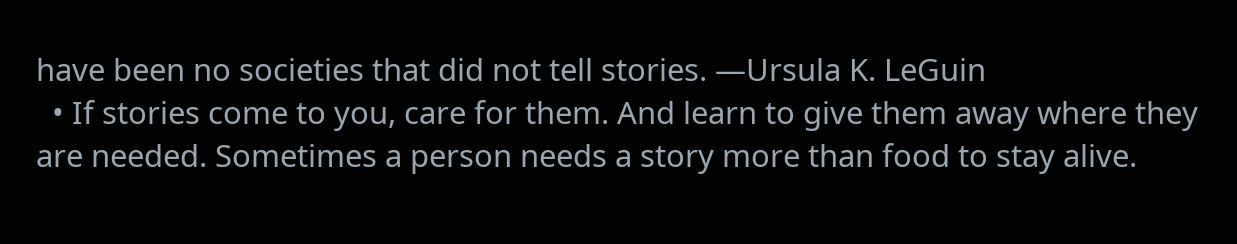have been no societies that did not tell stories. —Ursula K. LeGuin
  • If stories come to you, care for them. And learn to give them away where they are needed. Sometimes a person needs a story more than food to stay alive.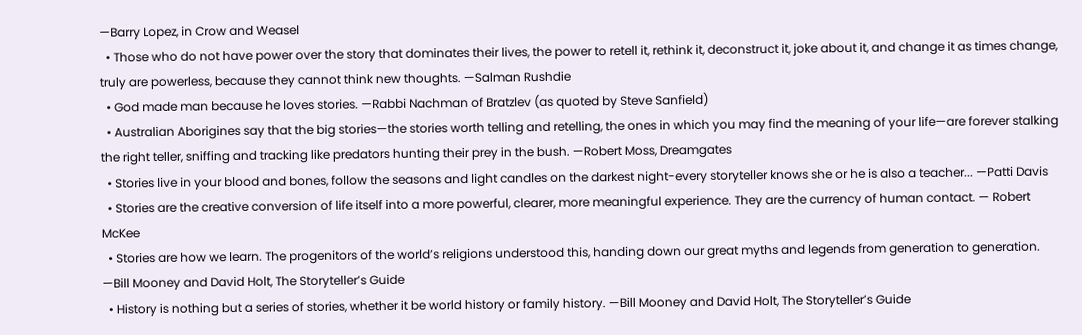—Barry Lopez, in Crow and Weasel
  • Those who do not have power over the story that dominates their lives, the power to retell it, rethink it, deconstruct it, joke about it, and change it as times change, truly are powerless, because they cannot think new thoughts. —Salman Rushdie
  • God made man because he loves stories. —Rabbi Nachman of Bratzlev (as quoted by Steve Sanfield)
  • Australian Aborigines say that the big stories—the stories worth telling and retelling, the ones in which you may find the meaning of your life—are forever stalking the right teller, sniffing and tracking like predators hunting their prey in the bush. —Robert Moss, Dreamgates
  • Stories live in your blood and bones, follow the seasons and light candles on the darkest night-every storyteller knows she or he is also a teacher... —Patti Davis
  • Stories are the creative conversion of life itself into a more powerful, clearer, more meaningful experience. They are the currency of human contact. — Robert McKee
  • Stories are how we learn. The progenitors of the world’s religions understood this, handing down our great myths and legends from generation to generation. —Bill Mooney and David Holt, The Storyteller’s Guide
  • History is nothing but a series of stories, whether it be world history or family history. —Bill Mooney and David Holt, The Storyteller’s Guide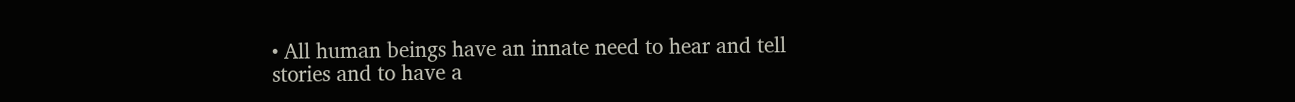• All human beings have an innate need to hear and tell stories and to have a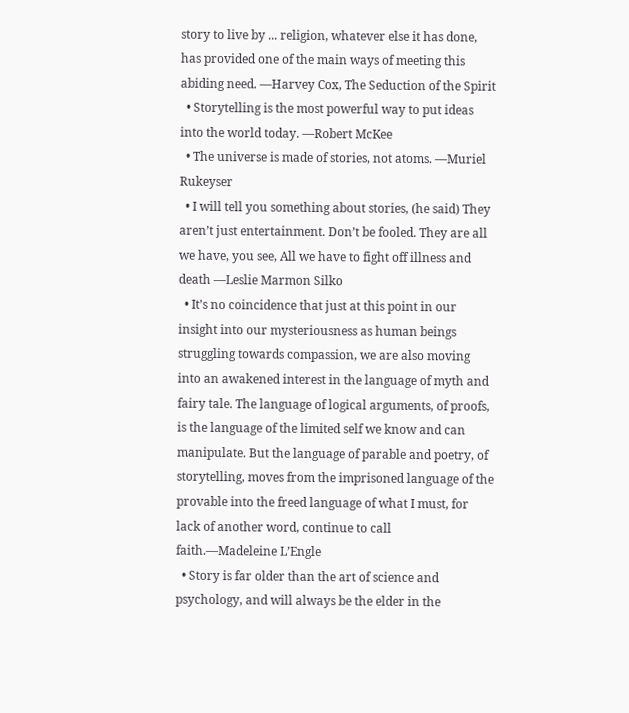story to live by ... religion, whatever else it has done, has provided one of the main ways of meeting this abiding need. —Harvey Cox, The Seduction of the Spirit
  • Storytelling is the most powerful way to put ideas into the world today. —Robert McKee
  • The universe is made of stories, not atoms. —Muriel Rukeyser
  • I will tell you something about stories, (he said) They aren’t just entertainment. Don’t be fooled. They are all we have, you see, All we have to fight off illness and death —Leslie Marmon Silko
  • It’s no coincidence that just at this point in our insight into our mysteriousness as human beings struggling towards compassion, we are also moving into an awakened interest in the language of myth and fairy tale. The language of logical arguments, of proofs, is the language of the limited self we know and can manipulate. But the language of parable and poetry, of storytelling, moves from the imprisoned language of the provable into the freed language of what I must, for lack of another word, continue to call faith.—Madeleine L’Engle
  • Story is far older than the art of science and psychology, and will always be the elder in the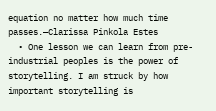equation no matter how much time passes.—Clarissa Pinkola Estes
  • One lesson we can learn from pre-industrial peoples is the power of storytelling. I am struck by how important storytelling is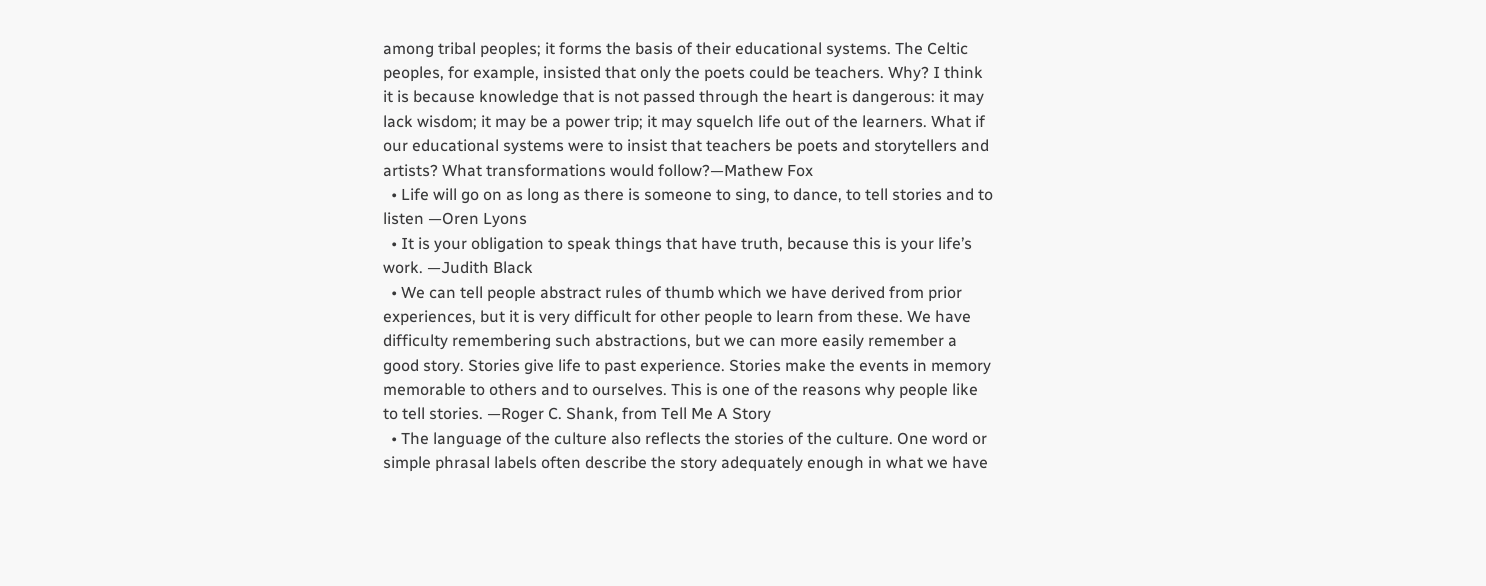among tribal peoples; it forms the basis of their educational systems. The Celtic peoples, for example, insisted that only the poets could be teachers. Why? I think it is because knowledge that is not passed through the heart is dangerous: it may lack wisdom; it may be a power trip; it may squelch life out of the learners. What if our educational systems were to insist that teachers be poets and storytellers and artists? What transformations would follow?—Mathew Fox
  • Life will go on as long as there is someone to sing, to dance, to tell stories and to listen —Oren Lyons
  • It is your obligation to speak things that have truth, because this is your life’s work. —Judith Black
  • We can tell people abstract rules of thumb which we have derived from prior experiences, but it is very difficult for other people to learn from these. We have difficulty remembering such abstractions, but we can more easily remember a good story. Stories give life to past experience. Stories make the events in memory memorable to others and to ourselves. This is one of the reasons why people like to tell stories. —Roger C. Shank, from Tell Me A Story
  • The language of the culture also reflects the stories of the culture. One word or simple phrasal labels often describe the story adequately enough in what we have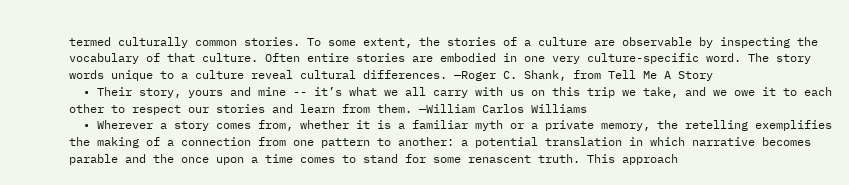termed culturally common stories. To some extent, the stories of a culture are observable by inspecting the vocabulary of that culture. Often entire stories are embodied in one very culture-specific word. The story words unique to a culture reveal cultural differences. —Roger C. Shank, from Tell Me A Story
  • Their story, yours and mine -- it’s what we all carry with us on this trip we take, and we owe it to each other to respect our stories and learn from them. —William Carlos Williams
  • Wherever a story comes from, whether it is a familiar myth or a private memory, the retelling exemplifies the making of a connection from one pattern to another: a potential translation in which narrative becomes parable and the once upon a time comes to stand for some renascent truth. This approach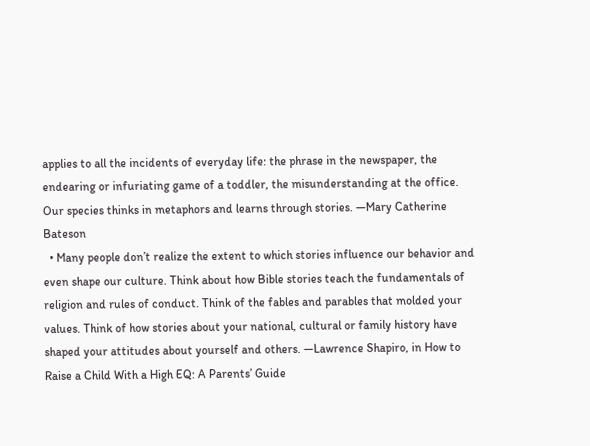applies to all the incidents of everyday life: the phrase in the newspaper, the endearing or infuriating game of a toddler, the misunderstanding at the office. Our species thinks in metaphors and learns through stories. —Mary Catherine Bateson
  • Many people don’t realize the extent to which stories influence our behavior and even shape our culture. Think about how Bible stories teach the fundamentals of religion and rules of conduct. Think of the fables and parables that molded your values. Think of how stories about your national, cultural or family history have shaped your attitudes about yourself and others. —Lawrence Shapiro, in How to Raise a Child With a High EQ: A Parents’ Guide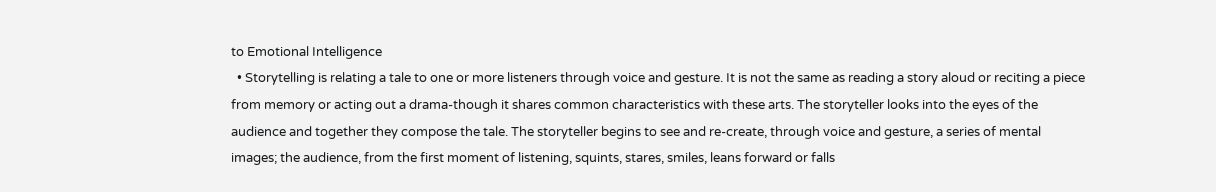to Emotional Intelligence
  • Storytelling is relating a tale to one or more listeners through voice and gesture. It is not the same as reading a story aloud or reciting a piece from memory or acting out a drama-though it shares common characteristics with these arts. The storyteller looks into the eyes of the audience and together they compose the tale. The storyteller begins to see and re-create, through voice and gesture, a series of mental images; the audience, from the first moment of listening, squints, stares, smiles, leans forward or falls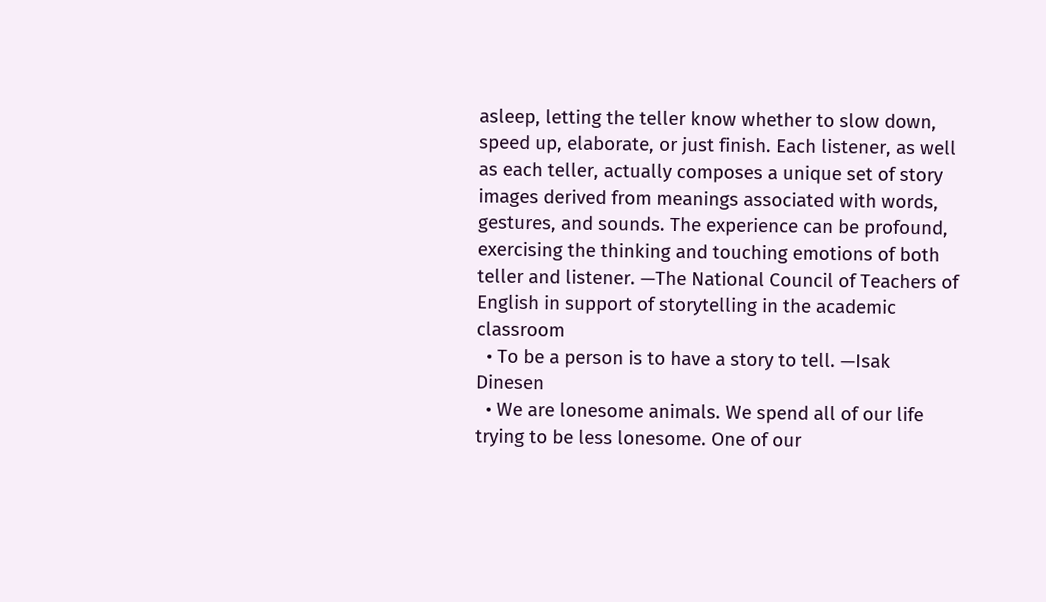asleep, letting the teller know whether to slow down, speed up, elaborate, or just finish. Each listener, as well as each teller, actually composes a unique set of story images derived from meanings associated with words, gestures, and sounds. The experience can be profound, exercising the thinking and touching emotions of both teller and listener. —The National Council of Teachers of English in support of storytelling in the academic classroom
  • To be a person is to have a story to tell. —Isak Dinesen
  • We are lonesome animals. We spend all of our life trying to be less lonesome. One of our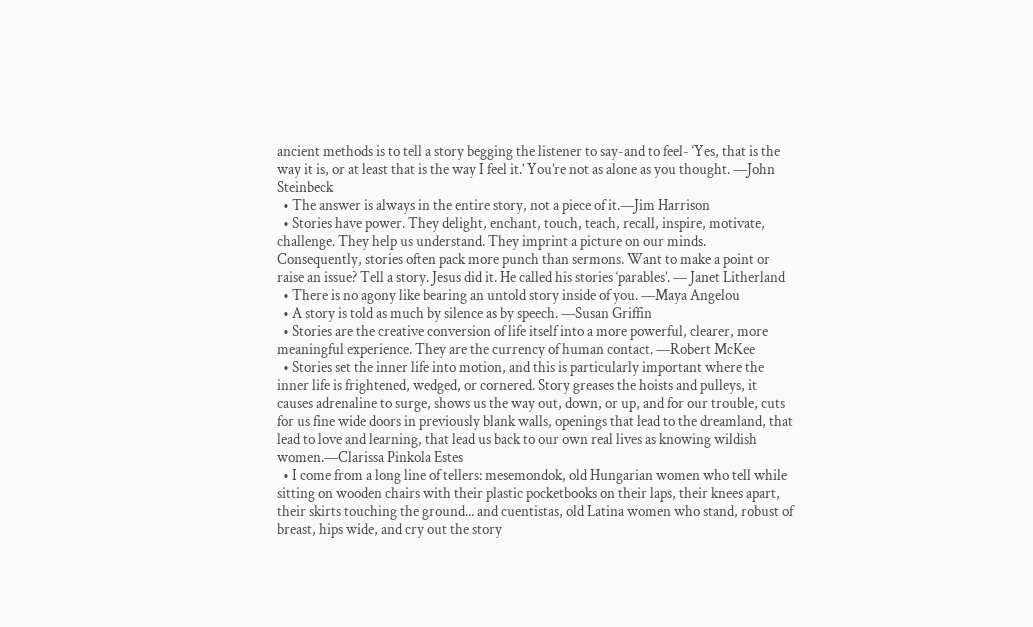ancient methods is to tell a story begging the listener to say-and to feel- ‘Yes, that is the way it is, or at least that is the way I feel it.’ You’re not as alone as you thought. —John Steinbeck
  • The answer is always in the entire story, not a piece of it.—Jim Harrison
  • Stories have power. They delight, enchant, touch, teach, recall, inspire, motivate, challenge. They help us understand. They imprint a picture on our minds. Consequently, stories often pack more punch than sermons. Want to make a point or raise an issue? Tell a story. Jesus did it. He called his stories ‘parables’. — Janet Litherland
  • There is no agony like bearing an untold story inside of you. —Maya Angelou
  • A story is told as much by silence as by speech. —Susan Griffin
  • Stories are the creative conversion of life itself into a more powerful, clearer, more meaningful experience. They are the currency of human contact. —Robert McKee
  • Stories set the inner life into motion, and this is particularly important where the inner life is frightened, wedged, or cornered. Story greases the hoists and pulleys, it causes adrenaline to surge, shows us the way out, down, or up, and for our trouble, cuts for us fine wide doors in previously blank walls, openings that lead to the dreamland, that lead to love and learning, that lead us back to our own real lives as knowing wildish women.—Clarissa Pinkola Estes
  • I come from a long line of tellers: mesemondok, old Hungarian women who tell while sitting on wooden chairs with their plastic pocketbooks on their laps, their knees apart, their skirts touching the ground... and cuentistas, old Latina women who stand, robust of breast, hips wide, and cry out the story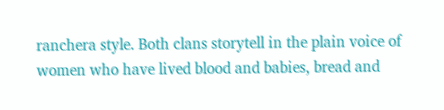ranchera style. Both clans storytell in the plain voice of women who have lived blood and babies, bread and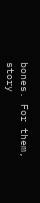bones. For them, story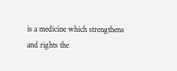is a medicine which strengthens and rights the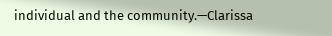individual and the community.—Clarissa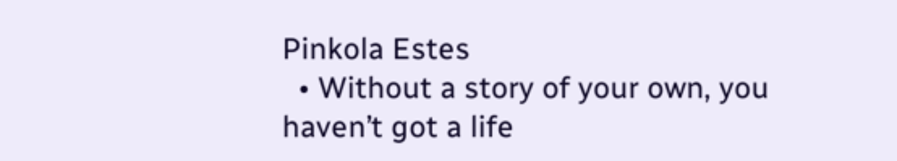Pinkola Estes
  • Without a story of your own, you haven’t got a life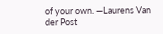of your own. —Laurens Van der Post